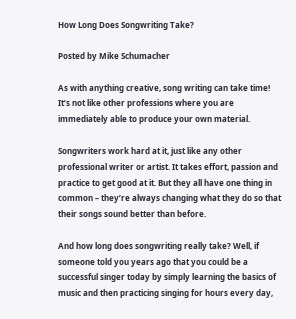How Long Does Songwriting Take?

Posted by Mike Schumacher

As with anything creative, song writing can take time! It’s not like other professions where you are immediately able to produce your own material.

Songwriters work hard at it, just like any other professional writer or artist. It takes effort, passion and practice to get good at it. But they all have one thing in common – they’re always changing what they do so that their songs sound better than before.

And how long does songwriting really take? Well, if someone told you years ago that you could be a successful singer today by simply learning the basics of music and then practicing singing for hours every day,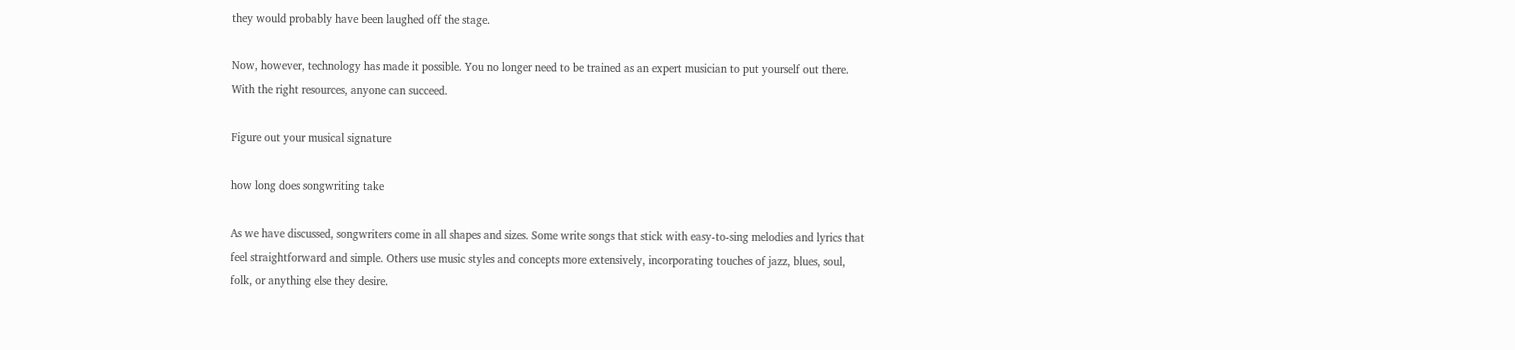they would probably have been laughed off the stage.

Now, however, technology has made it possible. You no longer need to be trained as an expert musician to put yourself out there. With the right resources, anyone can succeed.

Figure out your musical signature

how long does songwriting take

As we have discussed, songwriters come in all shapes and sizes. Some write songs that stick with easy-to-sing melodies and lyrics that feel straightforward and simple. Others use music styles and concepts more extensively, incorporating touches of jazz, blues, soul, folk, or anything else they desire.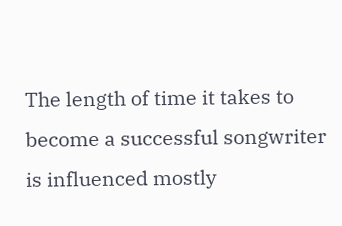The length of time it takes to become a successful songwriter is influenced mostly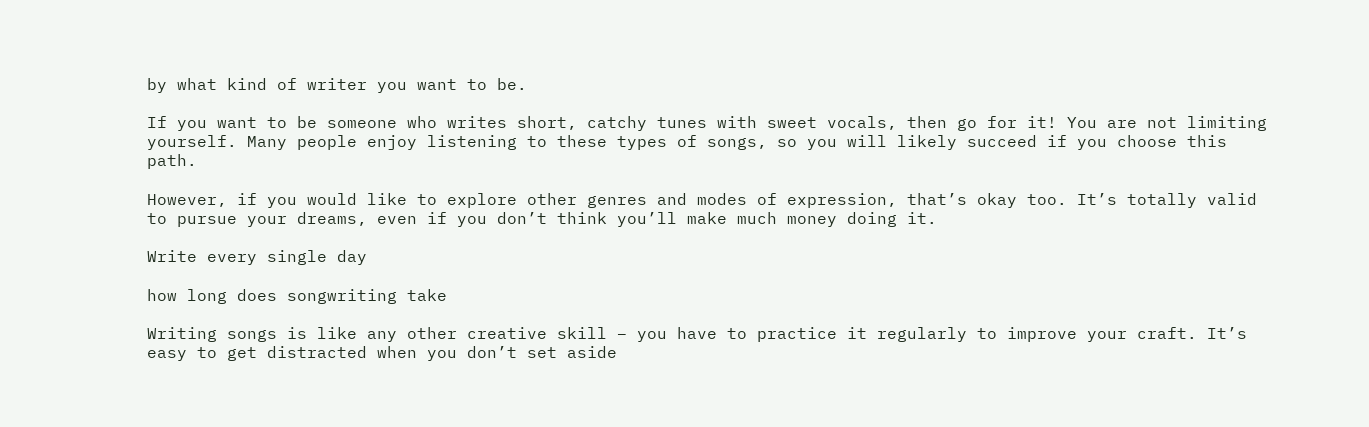by what kind of writer you want to be.

If you want to be someone who writes short, catchy tunes with sweet vocals, then go for it! You are not limiting yourself. Many people enjoy listening to these types of songs, so you will likely succeed if you choose this path.

However, if you would like to explore other genres and modes of expression, that’s okay too. It’s totally valid to pursue your dreams, even if you don’t think you’ll make much money doing it.

Write every single day

how long does songwriting take

Writing songs is like any other creative skill – you have to practice it regularly to improve your craft. It’s easy to get distracted when you don’t set aside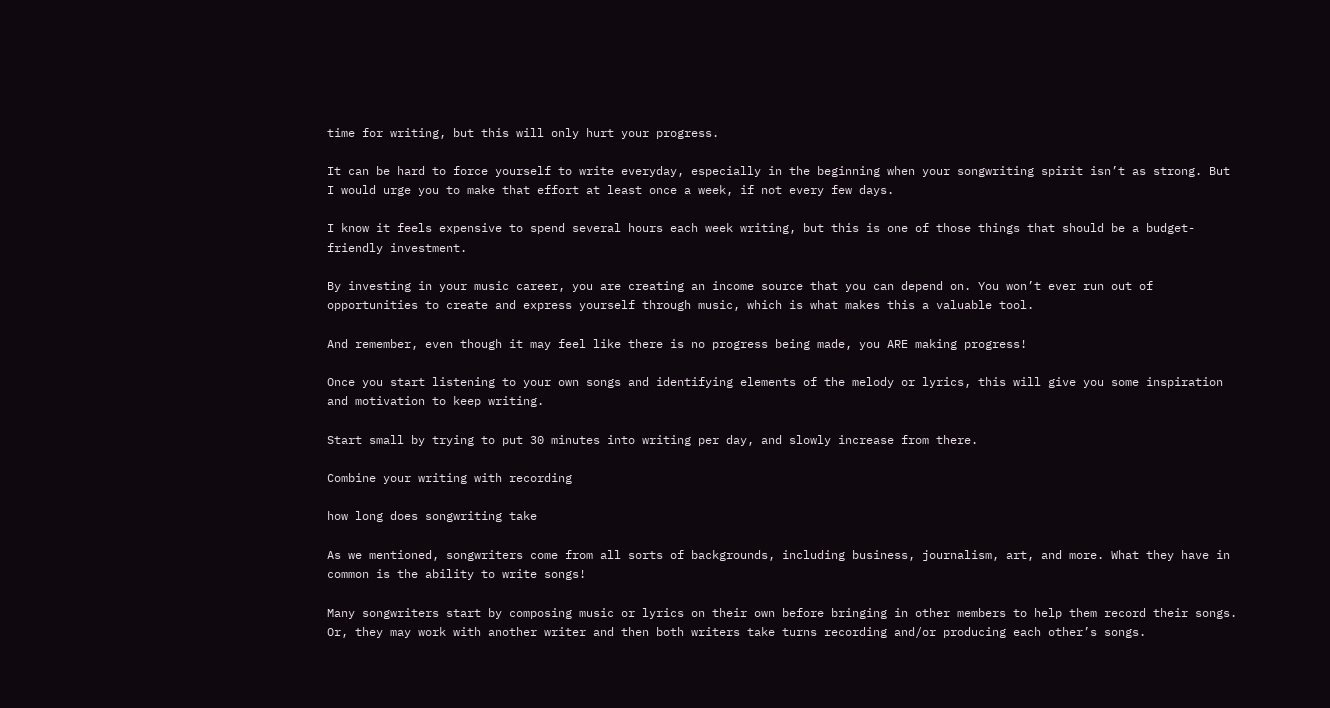time for writing, but this will only hurt your progress.

It can be hard to force yourself to write everyday, especially in the beginning when your songwriting spirit isn’t as strong. But I would urge you to make that effort at least once a week, if not every few days.

I know it feels expensive to spend several hours each week writing, but this is one of those things that should be a budget-friendly investment.

By investing in your music career, you are creating an income source that you can depend on. You won’t ever run out of opportunities to create and express yourself through music, which is what makes this a valuable tool.

And remember, even though it may feel like there is no progress being made, you ARE making progress!

Once you start listening to your own songs and identifying elements of the melody or lyrics, this will give you some inspiration and motivation to keep writing.

Start small by trying to put 30 minutes into writing per day, and slowly increase from there.

Combine your writing with recording

how long does songwriting take

As we mentioned, songwriters come from all sorts of backgrounds, including business, journalism, art, and more. What they have in common is the ability to write songs!

Many songwriters start by composing music or lyrics on their own before bringing in other members to help them record their songs. Or, they may work with another writer and then both writers take turns recording and/or producing each other’s songs.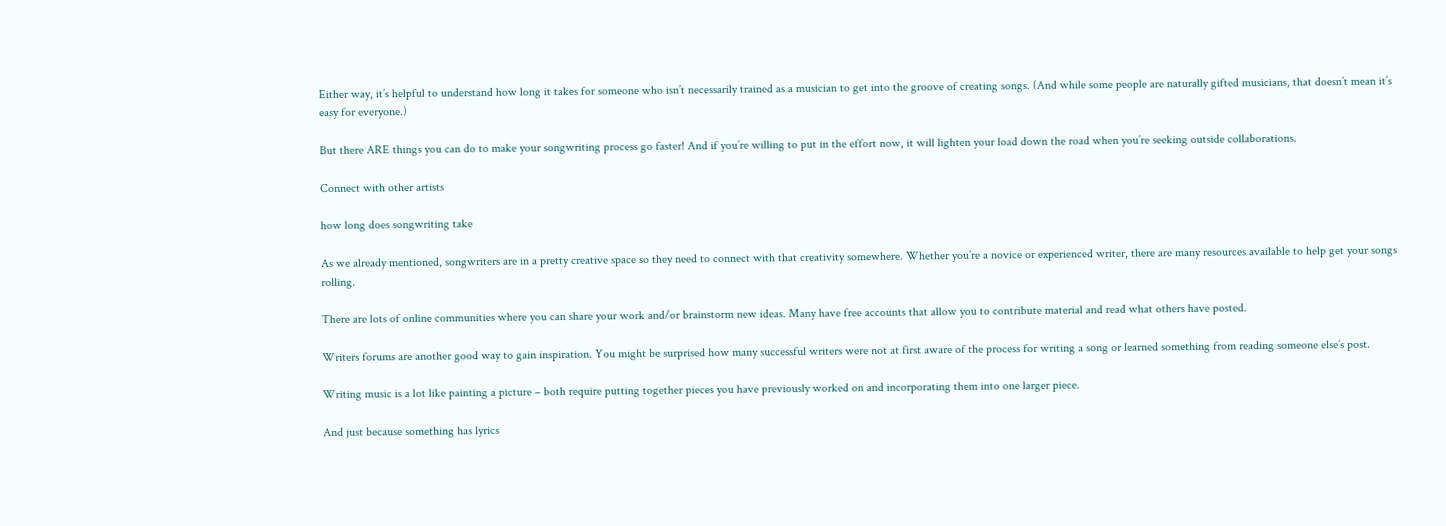Either way, it’s helpful to understand how long it takes for someone who isn’t necessarily trained as a musician to get into the groove of creating songs. (And while some people are naturally gifted musicians, that doesn’t mean it’s easy for everyone.)

But there ARE things you can do to make your songwriting process go faster! And if you’re willing to put in the effort now, it will lighten your load down the road when you’re seeking outside collaborations.

Connect with other artists

how long does songwriting take

As we already mentioned, songwriters are in a pretty creative space so they need to connect with that creativity somewhere. Whether you’re a novice or experienced writer, there are many resources available to help get your songs rolling.

There are lots of online communities where you can share your work and/or brainstorm new ideas. Many have free accounts that allow you to contribute material and read what others have posted.

Writers forums are another good way to gain inspiration. You might be surprised how many successful writers were not at first aware of the process for writing a song or learned something from reading someone else’s post.

Writing music is a lot like painting a picture – both require putting together pieces you have previously worked on and incorporating them into one larger piece.

And just because something has lyrics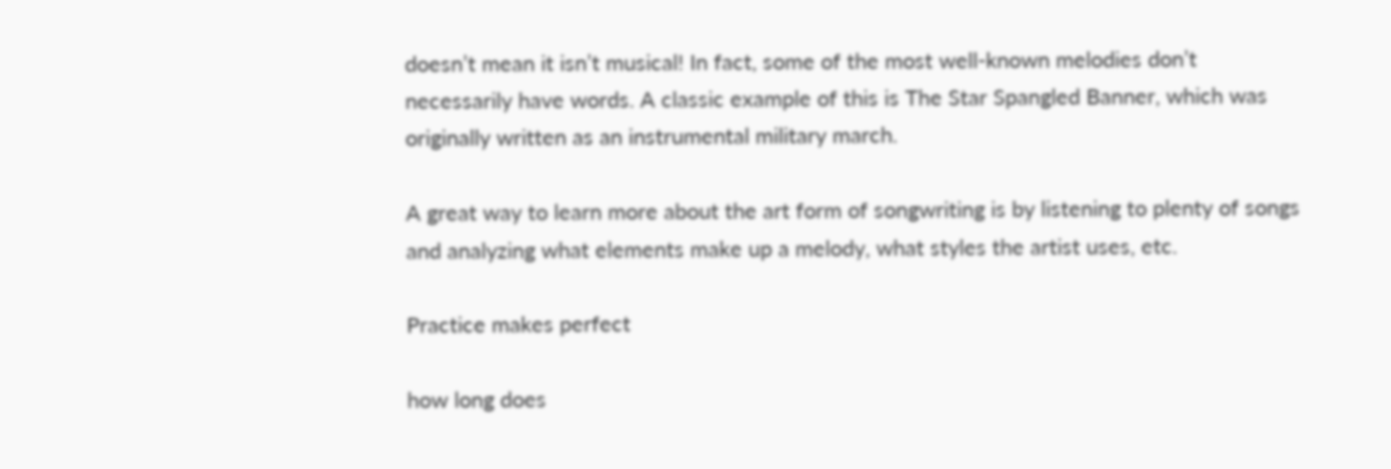doesn’t mean it isn’t musical! In fact, some of the most well-known melodies don’t necessarily have words. A classic example of this is The Star Spangled Banner, which was originally written as an instrumental military march.

A great way to learn more about the art form of songwriting is by listening to plenty of songs and analyzing what elements make up a melody, what styles the artist uses, etc.

Practice makes perfect

how long does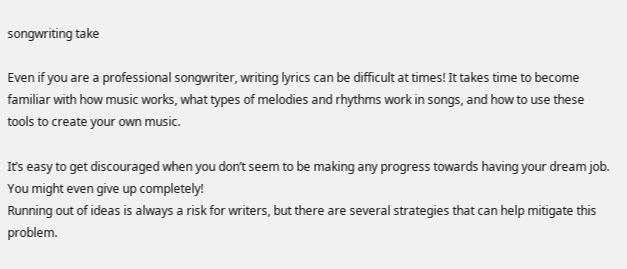songwriting take

Even if you are a professional songwriter, writing lyrics can be difficult at times! It takes time to become familiar with how music works, what types of melodies and rhythms work in songs, and how to use these tools to create your own music.

It’s easy to get discouraged when you don’t seem to be making any progress towards having your dream job. You might even give up completely!
Running out of ideas is always a risk for writers, but there are several strategies that can help mitigate this problem.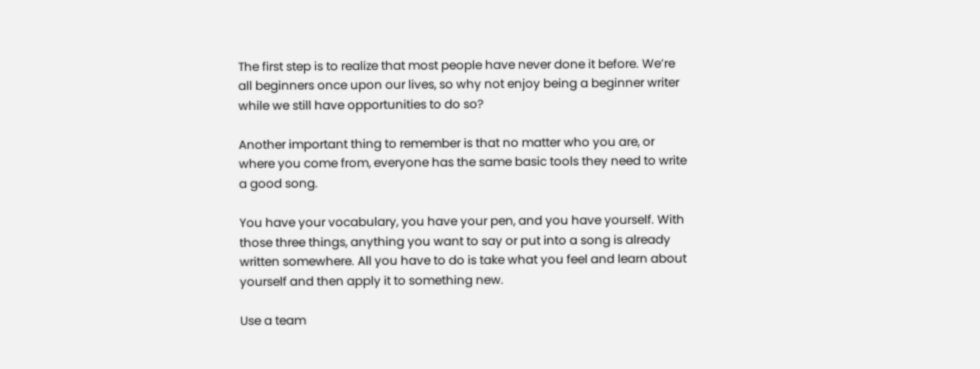The first step is to realize that most people have never done it before. We’re all beginners once upon our lives, so why not enjoy being a beginner writer while we still have opportunities to do so?

Another important thing to remember is that no matter who you are, or where you come from, everyone has the same basic tools they need to write a good song.

You have your vocabulary, you have your pen, and you have yourself. With those three things, anything you want to say or put into a song is already written somewhere. All you have to do is take what you feel and learn about yourself and then apply it to something new.

Use a team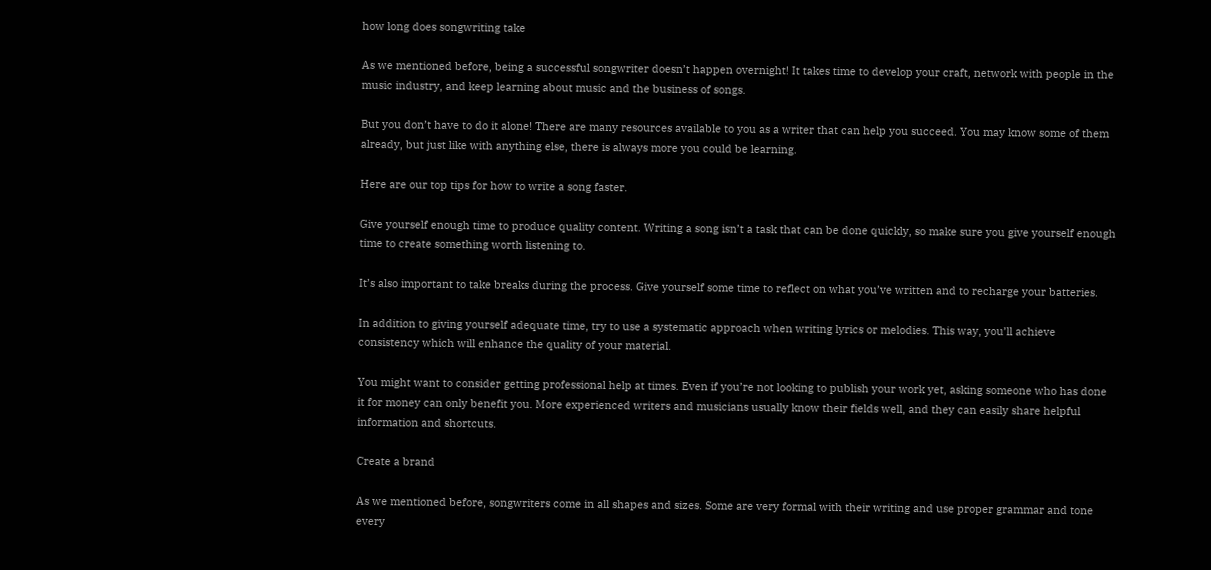how long does songwriting take

As we mentioned before, being a successful songwriter doesn’t happen overnight! It takes time to develop your craft, network with people in the music industry, and keep learning about music and the business of songs.

But you don’t have to do it alone! There are many resources available to you as a writer that can help you succeed. You may know some of them already, but just like with anything else, there is always more you could be learning.

Here are our top tips for how to write a song faster.

Give yourself enough time to produce quality content. Writing a song isn’t a task that can be done quickly, so make sure you give yourself enough time to create something worth listening to.

It’s also important to take breaks during the process. Give yourself some time to reflect on what you’ve written and to recharge your batteries.

In addition to giving yourself adequate time, try to use a systematic approach when writing lyrics or melodies. This way, you’ll achieve consistency which will enhance the quality of your material.

You might want to consider getting professional help at times. Even if you’re not looking to publish your work yet, asking someone who has done it for money can only benefit you. More experienced writers and musicians usually know their fields well, and they can easily share helpful information and shortcuts.

Create a brand

As we mentioned before, songwriters come in all shapes and sizes. Some are very formal with their writing and use proper grammar and tone every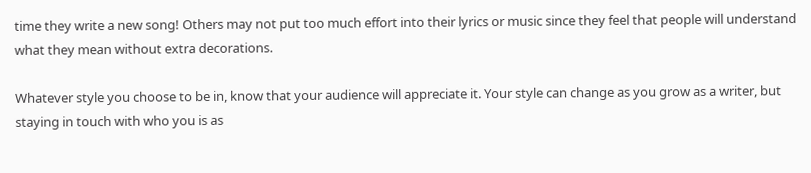time they write a new song! Others may not put too much effort into their lyrics or music since they feel that people will understand what they mean without extra decorations.

Whatever style you choose to be in, know that your audience will appreciate it. Your style can change as you grow as a writer, but staying in touch with who you is as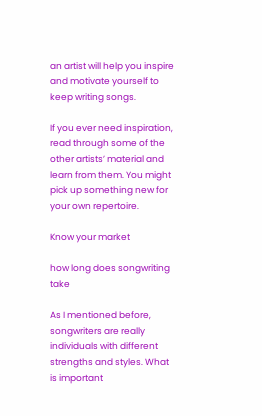an artist will help you inspire and motivate yourself to keep writing songs.

If you ever need inspiration, read through some of the other artists’ material and learn from them. You might pick up something new for your own repertoire.

Know your market

how long does songwriting take

As I mentioned before, songwriters are really individuals with different strengths and styles. What is important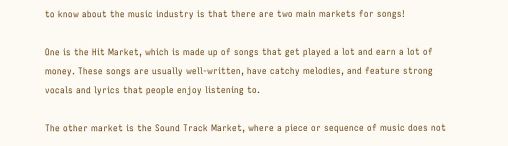to know about the music industry is that there are two main markets for songs!

One is the Hit Market, which is made up of songs that get played a lot and earn a lot of money. These songs are usually well-written, have catchy melodies, and feature strong vocals and lyrics that people enjoy listening to.

The other market is the Sound Track Market, where a piece or sequence of music does not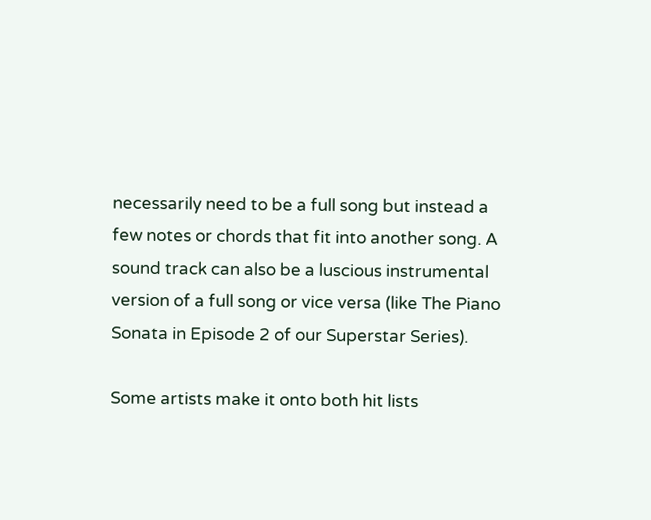necessarily need to be a full song but instead a few notes or chords that fit into another song. A sound track can also be a luscious instrumental version of a full song or vice versa (like The Piano Sonata in Episode 2 of our Superstar Series).

Some artists make it onto both hit lists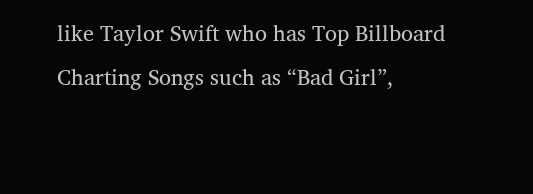like Taylor Swift who has Top Billboard Charting Songs such as “Bad Girl”,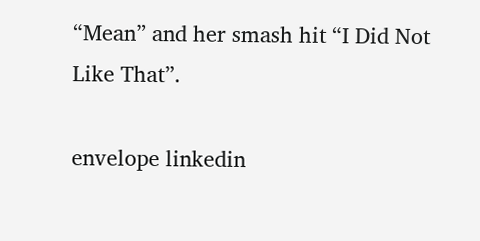“Mean” and her smash hit “I Did Not Like That”.

envelope linkedin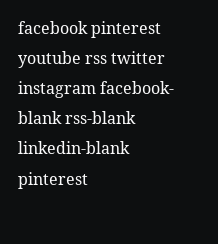facebook pinterest youtube rss twitter instagram facebook-blank rss-blank linkedin-blank pinterest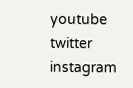youtube twitter instagram